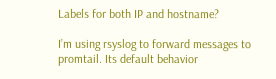Labels for both IP and hostname?

I’m using rsyslog to forward messages to promtail. Its default behavior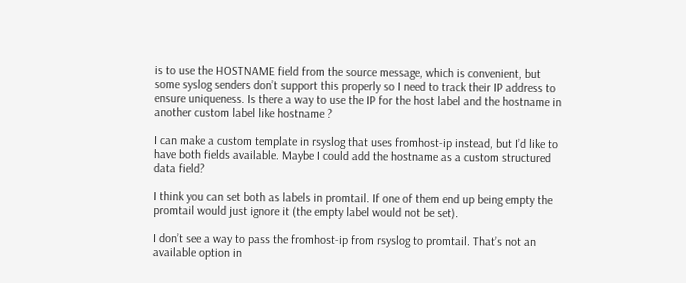is to use the HOSTNAME field from the source message, which is convenient, but some syslog senders don’t support this properly so I need to track their IP address to ensure uniqueness. Is there a way to use the IP for the host label and the hostname in another custom label like hostname ?

I can make a custom template in rsyslog that uses fromhost-ip instead, but I’d like to have both fields available. Maybe I could add the hostname as a custom structured data field?

I think you can set both as labels in promtail. If one of them end up being empty the promtail would just ignore it (the empty label would not be set).

I don’t see a way to pass the fromhost-ip from rsyslog to promtail. That’s not an available option in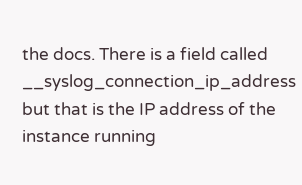the docs. There is a field called __syslog_connection_ip_address but that is the IP address of the instance running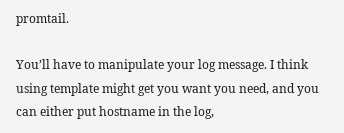promtail.

You’ll have to manipulate your log message. I think using template might get you want you need, and you can either put hostname in the log,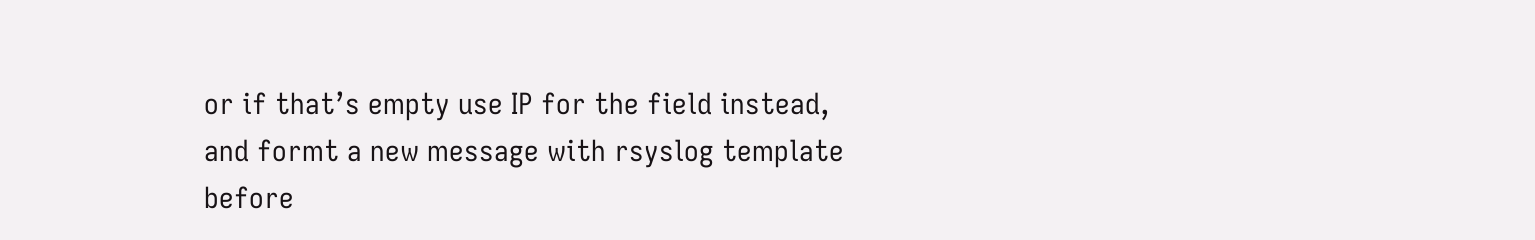or if that’s empty use IP for the field instead, and formt a new message with rsyslog template before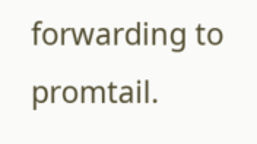forwarding to promtail.